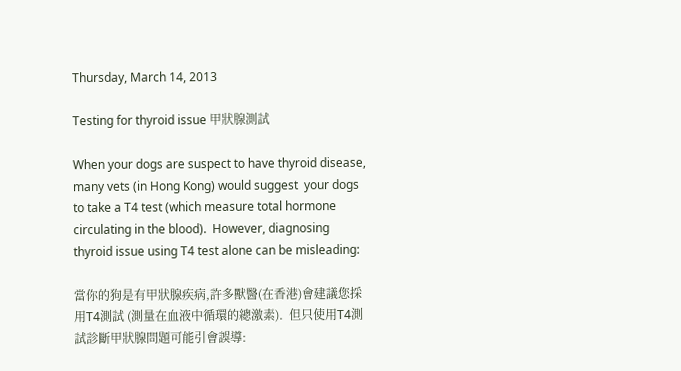Thursday, March 14, 2013

Testing for thyroid issue 甲狀腺測試

When your dogs are suspect to have thyroid disease, many vets (in Hong Kong) would suggest  your dogs to take a T4 test (which measure total hormone circulating in the blood).  However, diagnosing thyroid issue using T4 test alone can be misleading:

當你的狗是有甲狀腺疾病,許多獸醫(在香港)會建議您採用T4測試 (測量在血液中循環的總激素).  但只使用T4測試診斷甲狀腺問題可能引會誤導: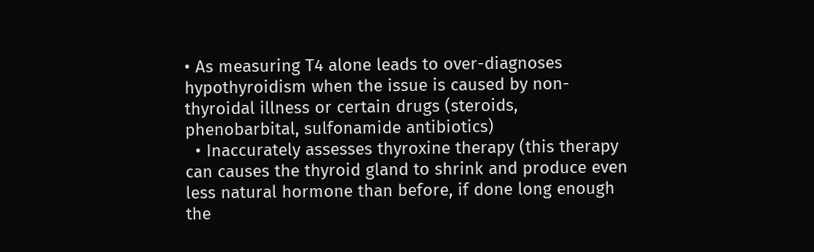• As measuring T4 alone leads to over-diagnoses hypothyroidism when the issue is caused by non-thyroidal illness or certain drugs (steroids, phenobarbital, sulfonamide antibiotics)
  • Inaccurately assesses thyroxine therapy (this therapy can causes the thyroid gland to shrink and produce even less natural hormone than before, if done long enough the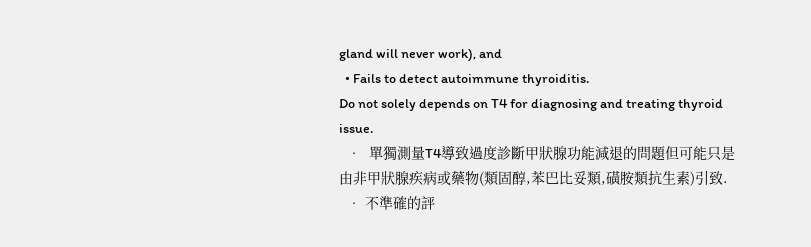gland will never work), and
  • Fails to detect autoimmune thyroiditis.
Do not solely depends on T4 for diagnosing and treating thyroid issue.
  •  單獨測量T4導致過度診斷甲狀腺功能減退的問題但可能只是由非甲狀腺疾病或藥物(類固醇,苯巴比妥類,磺胺類抗生素)引致.
  • 不準確的評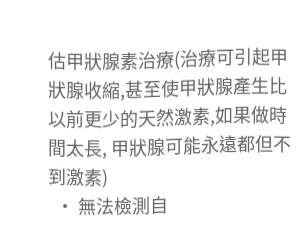估甲狀腺素治療(治療可引起甲狀腺收縮,甚至使甲狀腺產生比以前更少的天然激素,如果做時間太長, 甲狀腺可能永遠都但不到激素)
  • 無法檢測自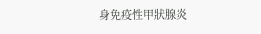身免疫性甲狀腺炎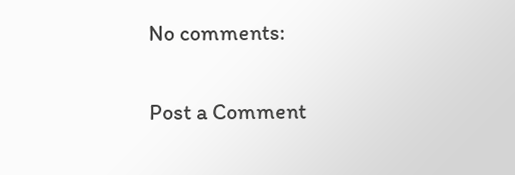No comments:

Post a Comment